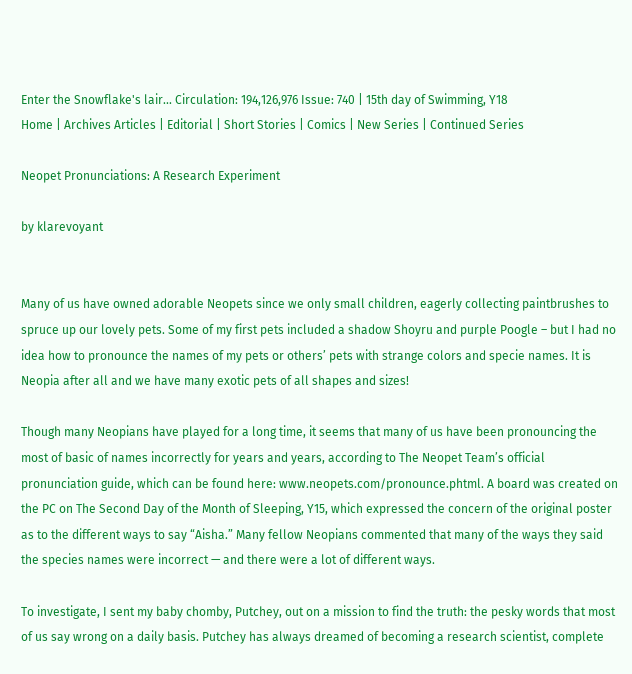Enter the Snowflake's lair... Circulation: 194,126,976 Issue: 740 | 15th day of Swimming, Y18
Home | Archives Articles | Editorial | Short Stories | Comics | New Series | Continued Series

Neopet Pronunciations: A Research Experiment

by klarevoyant


Many of us have owned adorable Neopets since we only small children, eagerly collecting paintbrushes to spruce up our lovely pets. Some of my first pets included a shadow Shoyru and purple Poogle – but I had no idea how to pronounce the names of my pets or others’ pets with strange colors and specie names. It is Neopia after all and we have many exotic pets of all shapes and sizes!

Though many Neopians have played for a long time, it seems that many of us have been pronouncing the most of basic of names incorrectly for years and years, according to The Neopet Team’s official pronunciation guide, which can be found here: www.neopets.com/pronounce.phtml. A board was created on the PC on The Second Day of the Month of Sleeping, Y15, which expressed the concern of the original poster as to the different ways to say “Aisha.” Many fellow Neopians commented that many of the ways they said the species names were incorrect — and there were a lot of different ways.

To investigate, I sent my baby chomby, Putchey, out on a mission to find the truth: the pesky words that most of us say wrong on a daily basis. Putchey has always dreamed of becoming a research scientist, complete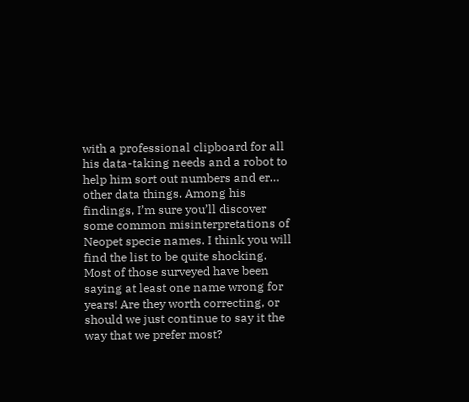with a professional clipboard for all his data-taking needs and a robot to help him sort out numbers and er… other data things. Among his findings, I’m sure you’ll discover some common misinterpretations of Neopet specie names. I think you will find the list to be quite shocking. Most of those surveyed have been saying at least one name wrong for years! Are they worth correcting, or should we just continue to say it the way that we prefer most?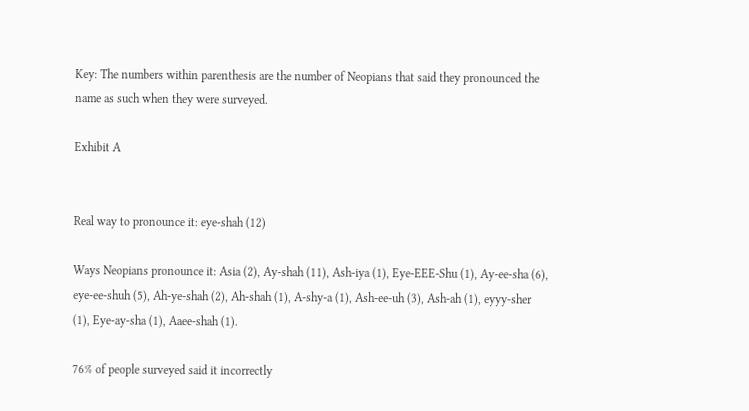Key: The numbers within parenthesis are the number of Neopians that said they pronounced the name as such when they were surveyed.

Exhibit A


Real way to pronounce it: eye-shah (12)

Ways Neopians pronounce it: Asia (2), Ay-shah (11), Ash-iya (1), Eye-EEE-Shu (1), Ay-ee-sha (6), eye-ee-shuh (5), Ah-ye-shah (2), Ah-shah (1), A-shy-a (1), Ash-ee-uh (3), Ash-ah (1), eyyy-sher (1), Eye-ay-sha (1), Aaee-shah (1).

76% of people surveyed said it incorrectly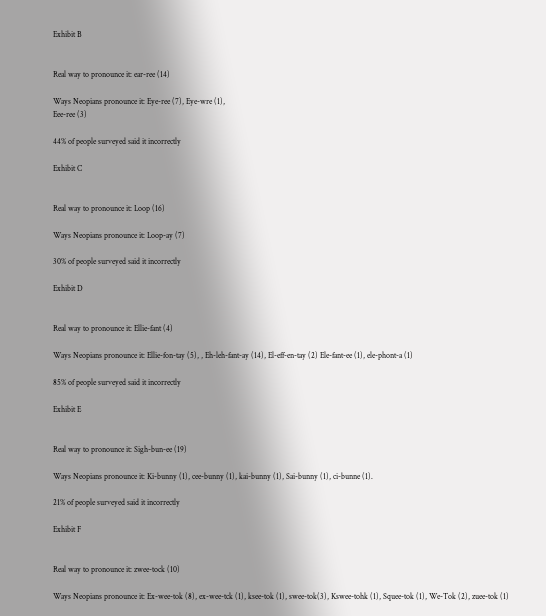Exhibit B


Real way to pronounce it: ear-ree (14)

Ways Neopians pronounce it: Eye-ree (7), Eye-wre (1),
Eee-ree (3)

44% of people surveyed said it incorrectly

Exhibit C


Real way to pronounce it: Loop (16)

Ways Neopians pronounce it: Loop-ay (7)

30% of people surveyed said it incorrectly

Exhibit D


Real way to pronounce it: Ellie-fant (4)

Ways Neopians pronounce it: Ellie-fon-tay (5), , Eh-leh-fant-ay (14), El-eff-en-tay (2) Ele-fant-ee (1), ele-phont-a (1)

85% of people surveyed said it incorrectly

Exhibit E


Real way to pronounce it: Sigh-bun-ee (19)

Ways Neopians pronounce it: Ki-bunny (1), cee-bunny (1), kai-bunny (1), Sai-bunny (1), ci-bunne (1).

21% of people surveyed said it incorrectly

Exhibit F


Real way to pronounce it: zwee-tock (10)

Ways Neopians pronounce it: Ex-wee-tok (8), ex-wee-tck (1), ksee-tok (1), swee-tok(3), Kswee-tohk (1), Squee-tok (1), We-Tok (2), zuee-tok (1)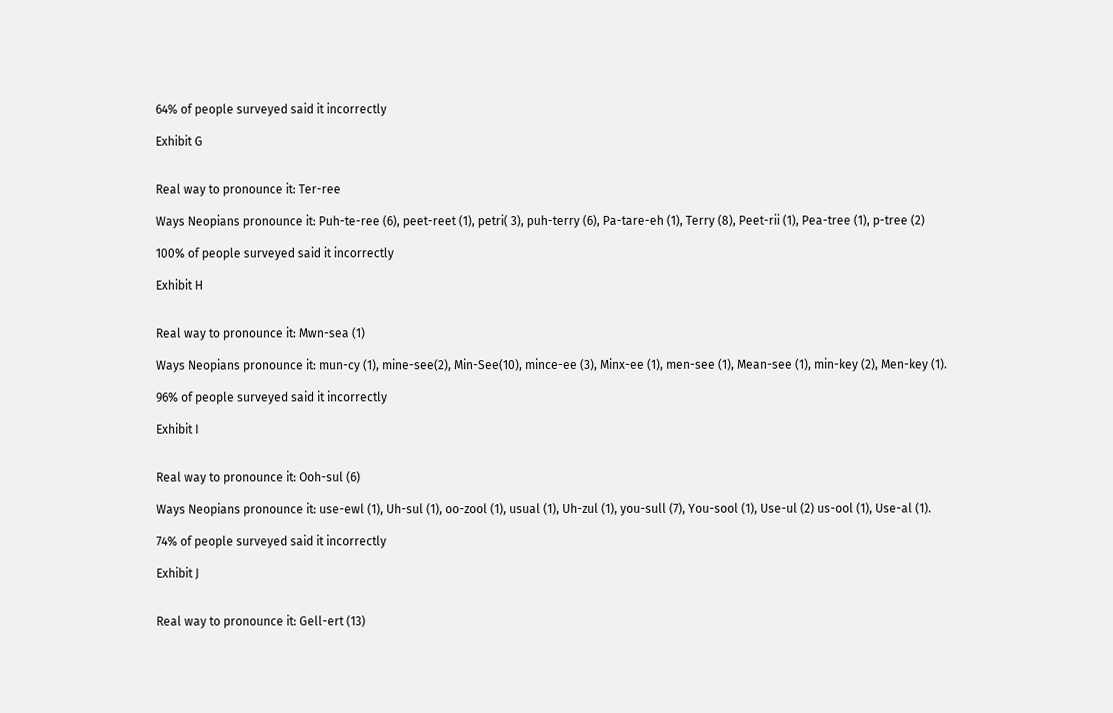64% of people surveyed said it incorrectly

Exhibit G


Real way to pronounce it: Ter-ree

Ways Neopians pronounce it: Puh-te-ree (6), peet-reet (1), petri( 3), puh-terry (6), Pa-tare-eh (1), Terry (8), Peet-rii (1), Pea-tree (1), p-tree (2)

100% of people surveyed said it incorrectly

Exhibit H


Real way to pronounce it: Mwn-sea (1)

Ways Neopians pronounce it: mun-cy (1), mine-see(2), Min-See(10), mince-ee (3), Minx-ee (1), men-see (1), Mean-see (1), min-key (2), Men-key (1).

96% of people surveyed said it incorrectly

Exhibit I


Real way to pronounce it: Ooh-sul (6)

Ways Neopians pronounce it: use-ewl (1), Uh-sul (1), oo-zool (1), usual (1), Uh-zul (1), you-sull (7), You-sool (1), Use-ul (2) us-ool (1), Use-al (1).

74% of people surveyed said it incorrectly

Exhibit J


Real way to pronounce it: Gell-ert (13)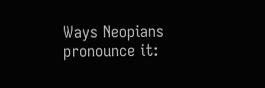Ways Neopians pronounce it: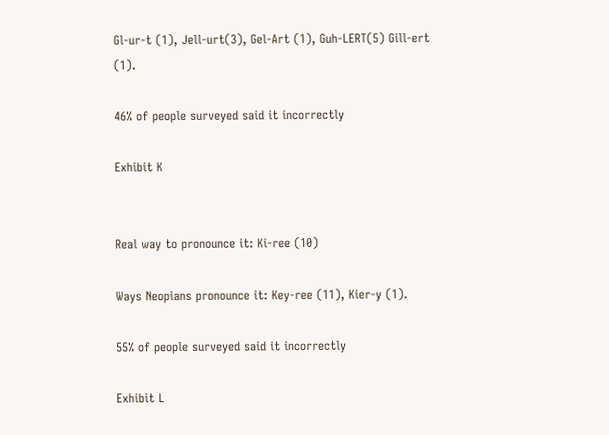Gl-ur-t (1), Jell-urt(3), Gel-Art (1), Guh-LERT(5) Gill-ert (1).

46% of people surveyed said it incorrectly

Exhibit K


Real way to pronounce it: Ki-ree (10)

Ways Neopians pronounce it: Key-ree (11), Kier-y (1).

55% of people surveyed said it incorrectly

Exhibit L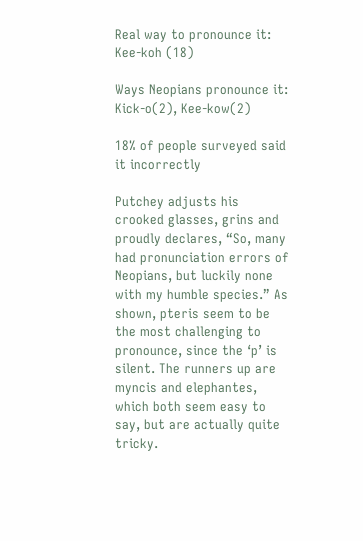Real way to pronounce it: Kee-koh (18)

Ways Neopians pronounce it: Kick-o(2), Kee-kow(2)

18% of people surveyed said it incorrectly

Putchey adjusts his crooked glasses, grins and proudly declares, “So, many had pronunciation errors of Neopians, but luckily none with my humble species.” As shown, pteris seem to be the most challenging to pronounce, since the ‘p’ is silent. The runners up are myncis and elephantes, which both seem easy to say, but are actually quite tricky.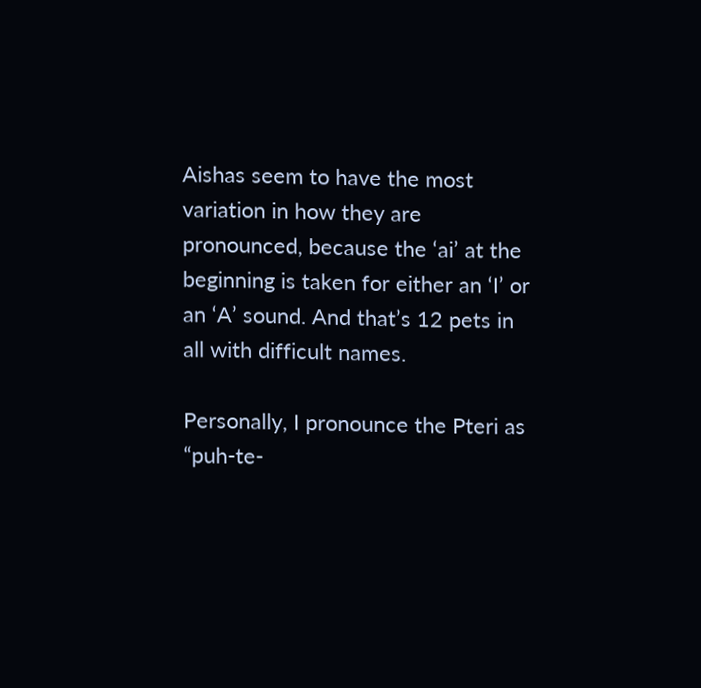Aishas seem to have the most variation in how they are pronounced, because the ‘ai’ at the beginning is taken for either an ‘I’ or an ‘A’ sound. And that’s 12 pets in all with difficult names.

Personally, I pronounce the Pteri as “puh-te-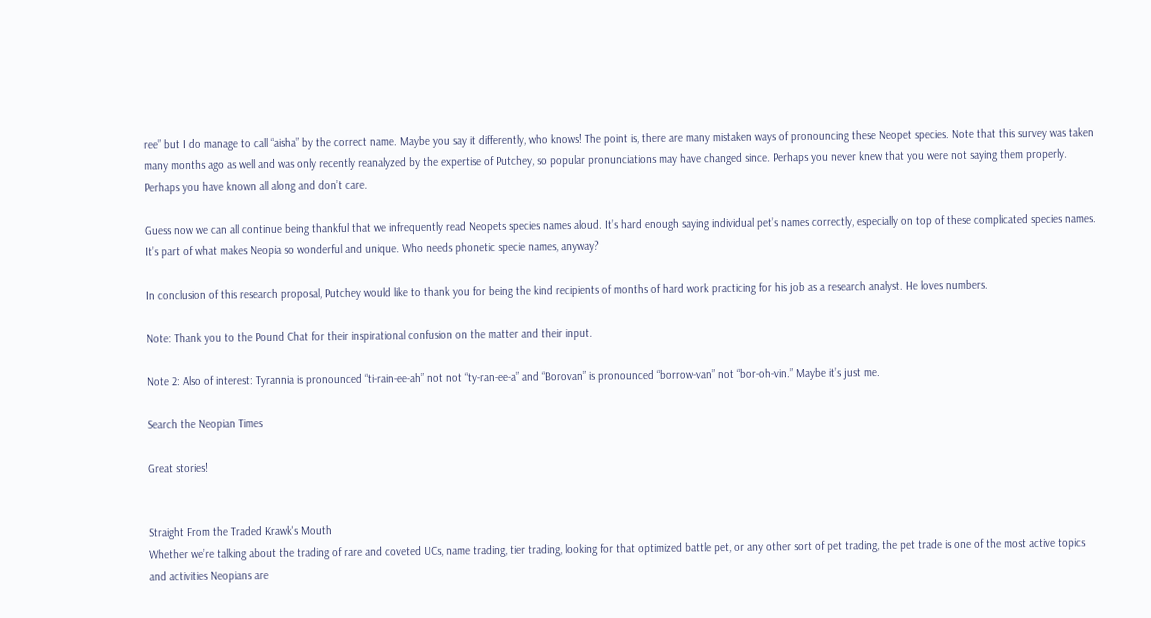ree” but I do manage to call “aisha” by the correct name. Maybe you say it differently, who knows! The point is, there are many mistaken ways of pronouncing these Neopet species. Note that this survey was taken many months ago as well and was only recently reanalyzed by the expertise of Putchey, so popular pronunciations may have changed since. Perhaps you never knew that you were not saying them properly. Perhaps you have known all along and don’t care.

Guess now we can all continue being thankful that we infrequently read Neopets species names aloud. It’s hard enough saying individual pet’s names correctly, especially on top of these complicated species names. It’s part of what makes Neopia so wonderful and unique. Who needs phonetic specie names, anyway?

In conclusion of this research proposal, Putchey would like to thank you for being the kind recipients of months of hard work practicing for his job as a research analyst. He loves numbers.

Note: Thank you to the Pound Chat for their inspirational confusion on the matter and their input.

Note 2: Also of interest: Tyrannia is pronounced “ti-rain-ee-ah” not not “ty-ran-ee-a” and “Borovan” is pronounced “borrow-van” not “bor-oh-vin.” Maybe it’s just me.

Search the Neopian Times

Great stories!


Straight From the Traded Krawk's Mouth
Whether we’re talking about the trading of rare and coveted UCs, name trading, tier trading, looking for that optimized battle pet, or any other sort of pet trading, the pet trade is one of the most active topics and activities Neopians are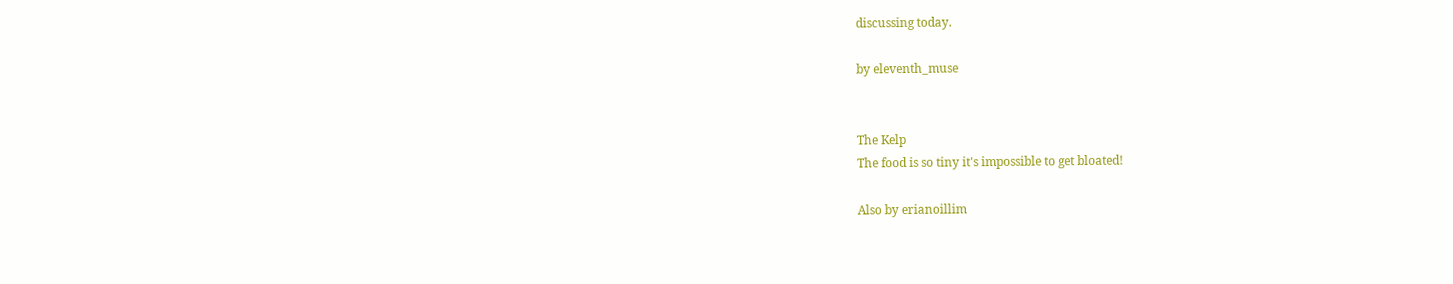discussing today.

by eleventh_muse


The Kelp
The food is so tiny it's impossible to get bloated!

Also by erianoillim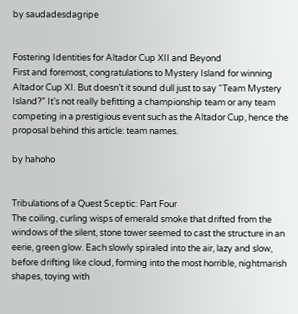by saudadesdagripe


Fostering Identities for Altador Cup XII and Beyond
First and foremost, congratulations to Mystery Island for winning Altador Cup XI. But doesn’t it sound dull just to say “Team Mystery Island?” It’s not really befitting a championship team or any team competing in a prestigious event such as the Altador Cup, hence the proposal behind this article: team names.

by hahoho


Tribulations of a Quest Sceptic: Part Four
The coiling, curling wisps of emerald smoke that drifted from the windows of the silent, stone tower seemed to cast the structure in an eerie, green glow. Each slowly spiraled into the air, lazy and slow, before drifting like cloud, forming into the most horrible, nightmarish shapes, toying with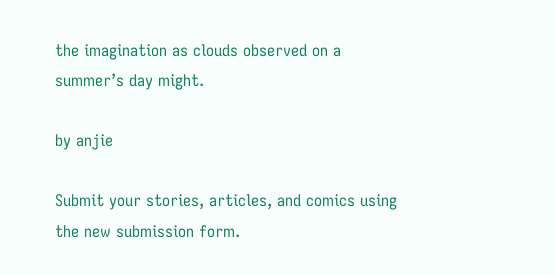the imagination as clouds observed on a summer’s day might.

by anjie

Submit your stories, articles, and comics using the new submission form.